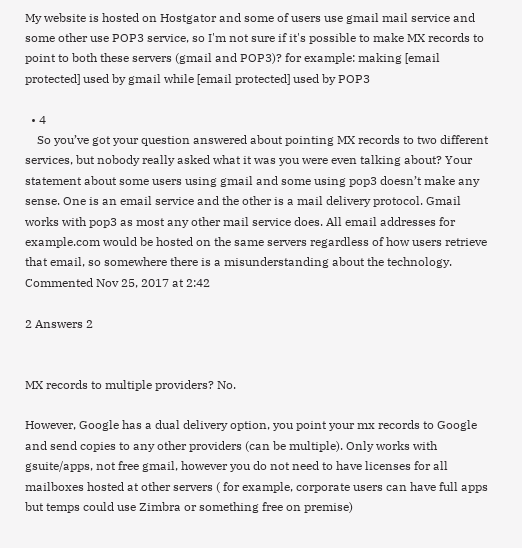My website is hosted on Hostgator and some of users use gmail mail service and some other use POP3 service, so I'm not sure if it's possible to make MX records to point to both these servers (gmail and POP3)? for example: making [email protected] used by gmail while [email protected] used by POP3

  • 4
    So you’ve got your question answered about pointing MX records to two different services, but nobody really asked what it was you were even talking about? Your statement about some users using gmail and some using pop3 doesn’t make any sense. One is an email service and the other is a mail delivery protocol. Gmail works with pop3 as most any other mail service does. All email addresses for example.com would be hosted on the same servers regardless of how users retrieve that email, so somewhere there is a misunderstanding about the technology. Commented Nov 25, 2017 at 2:42

2 Answers 2


MX records to multiple providers? No.

However, Google has a dual delivery option, you point your mx records to Google and send copies to any other providers (can be multiple). Only works with gsuite/apps, not free gmail, however you do not need to have licenses for all mailboxes hosted at other servers ( for example, corporate users can have full apps but temps could use Zimbra or something free on premise)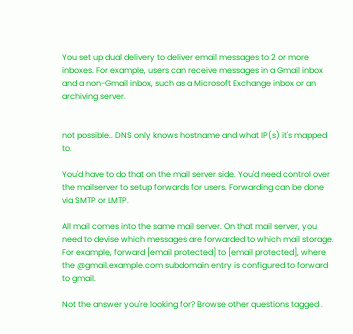You set up dual delivery to deliver email messages to 2 or more inboxes. For example, users can receive messages in a Gmail inbox and a non-Gmail inbox, such as a Microsoft Exchange inbox or an archiving server.


not possible.. DNS only knows hostname and what IP(s) it's mapped to.

You'd have to do that on the mail server side. You'd need control over the mailserver to setup forwards for users. Forwarding can be done via SMTP or LMTP.

All mail comes into the same mail server. On that mail server, you need to devise which messages are forwarded to which mail storage. For example, forward [email protected] to [email protected], where the @gmail.example.com subdomain entry is configured to forward to gmail.

Not the answer you're looking for? Browse other questions tagged .